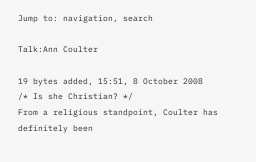Jump to: navigation, search

Talk:Ann Coulter

19 bytes added, 15:51, 8 October 2008
/* Is she Christian? */
From a religious standpoint, Coulter has definitely been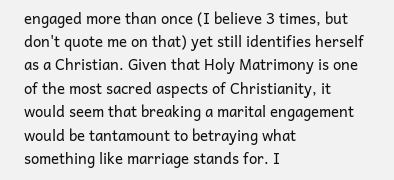engaged more than once (I believe 3 times, but don't quote me on that) yet still identifies herself as a Christian. Given that Holy Matrimony is one of the most sacred aspects of Christianity, it would seem that breaking a marital engagement would be tantamount to betraying what something like marriage stands for. I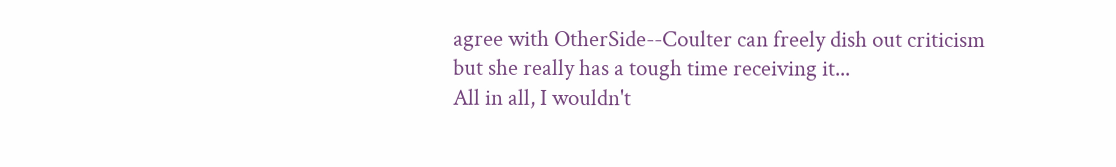agree with OtherSide--Coulter can freely dish out criticism but she really has a tough time receiving it...
All in all, I wouldn't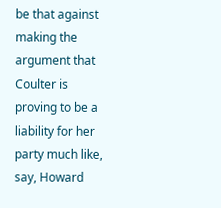be that against making the argument that Coulter is proving to be a liability for her party much like, say, Howard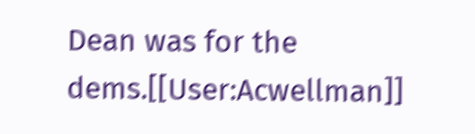Dean was for the dems.[[User:Acwellman]]